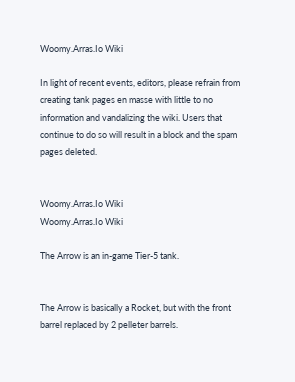Woomy.Arras.Io Wiki

In light of recent events, editors, please refrain from creating tank pages en masse with little to no information and vandalizing the wiki. Users that continue to do so will result in a block and the spam pages deleted.


Woomy.Arras.Io Wiki
Woomy.Arras.Io Wiki

The Arrow is an in-game Tier-5 tank.


The Arrow is basically a Rocket, but with the front barrel replaced by 2 pelleter barrels.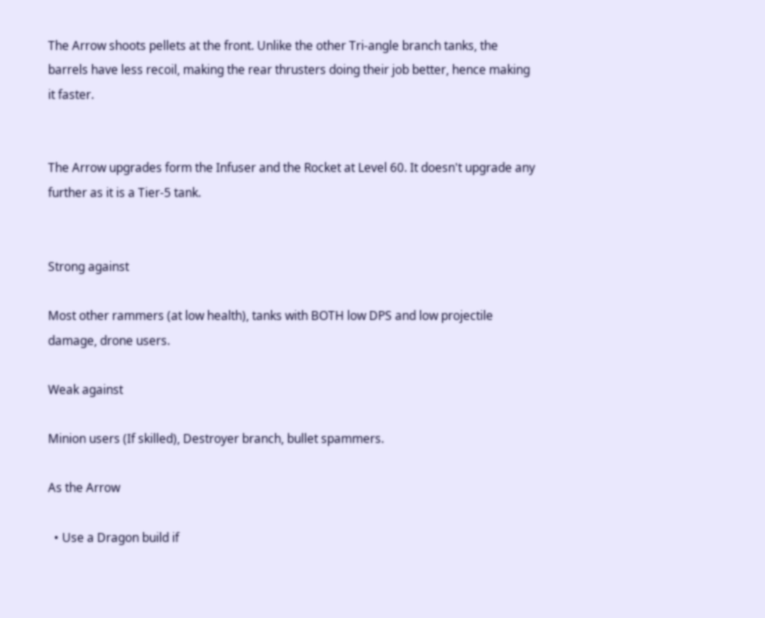The Arrow shoots pellets at the front. Unlike the other Tri-angle branch tanks, the barrels have less recoil, making the rear thrusters doing their job better, hence making it faster.


The Arrow upgrades form the Infuser and the Rocket at Level 60. It doesn't upgrade any further as it is a Tier-5 tank.


Strong against

Most other rammers (at low health), tanks with BOTH low DPS and low projectile damage, drone users.

Weak against

Minion users (If skilled), Destroyer branch, bullet spammers.

As the Arrow

  • Use a Dragon build if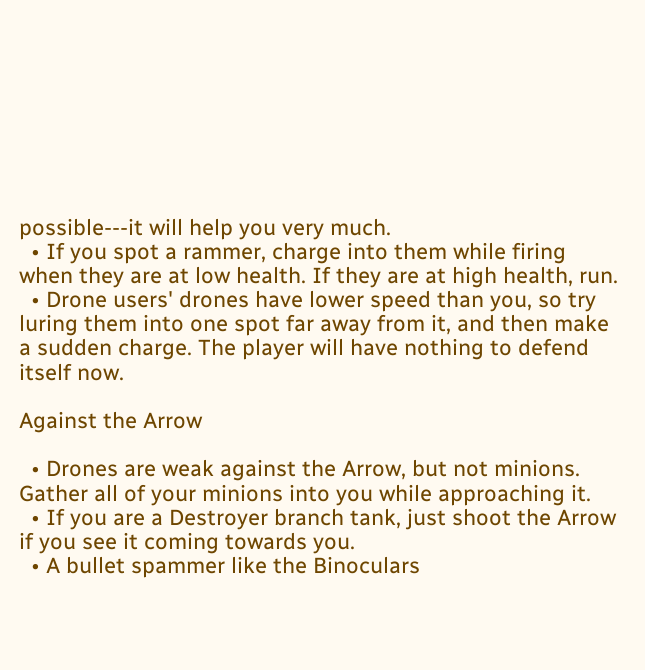possible---it will help you very much.
  • If you spot a rammer, charge into them while firing when they are at low health. If they are at high health, run.
  • Drone users' drones have lower speed than you, so try luring them into one spot far away from it, and then make a sudden charge. The player will have nothing to defend itself now.

Against the Arrow

  • Drones are weak against the Arrow, but not minions. Gather all of your minions into you while approaching it.
  • If you are a Destroyer branch tank, just shoot the Arrow if you see it coming towards you.
  • A bullet spammer like the Binoculars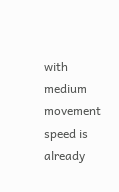with medium movement speed is already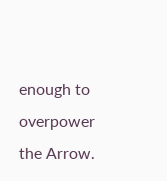enough to overpower the Arrow.